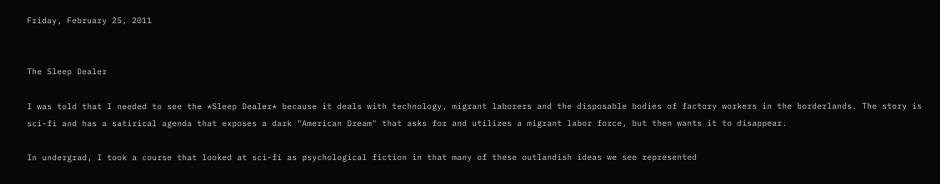Friday, February 25, 2011


The Sleep Dealer

I was told that I needed to see the *Sleep Dealer* because it deals with technology, migrant laborers and the disposable bodies of factory workers in the borderlands. The story is sci-fi and has a satirical agenda that exposes a dark "American Dream" that asks for and utilizes a migrant labor force, but then wants it to disappear.

In undergrad, I took a course that looked at sci-fi as psychological fiction in that many of these outlandish ideas we see represented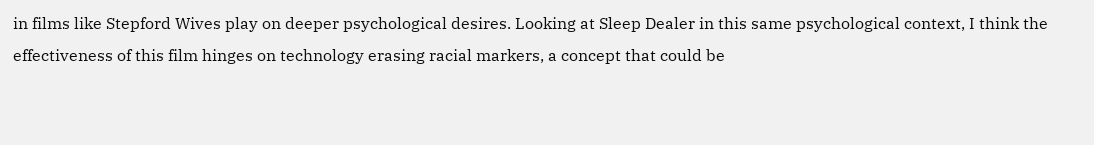in films like Stepford Wives play on deeper psychological desires. Looking at Sleep Dealer in this same psychological context, I think the effectiveness of this film hinges on technology erasing racial markers, a concept that could be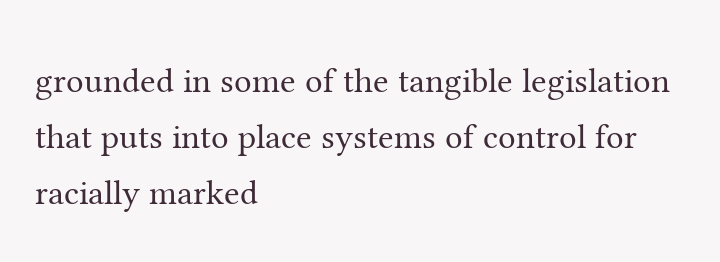grounded in some of the tangible legislation that puts into place systems of control for racially marked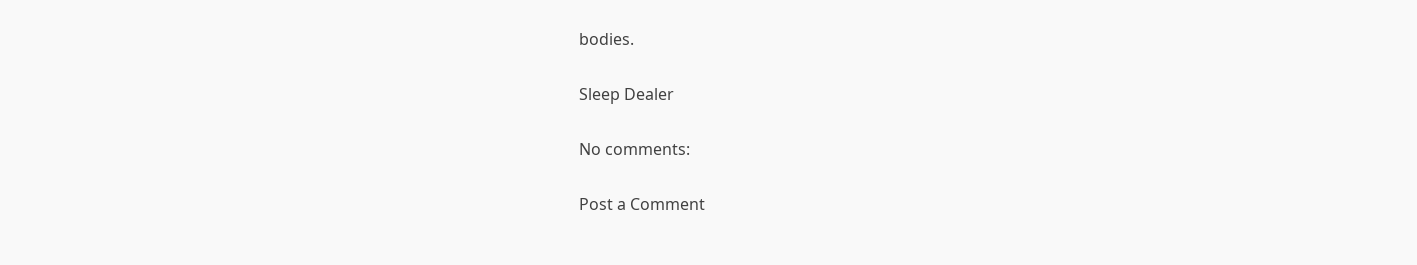bodies.

Sleep Dealer

No comments:

Post a Comment